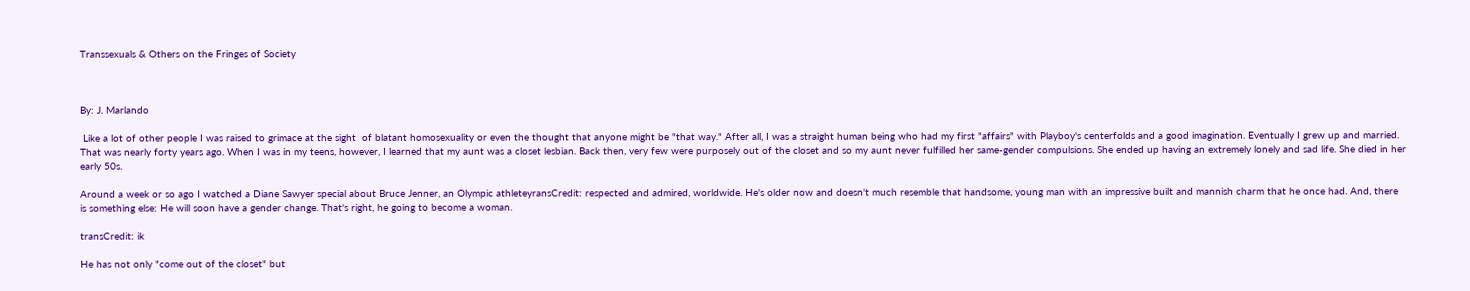Transsexuals & Others on the Fringes of Society



By: J. Marlando

 Like a lot of other people I was raised to grimace at the sight  of blatant homosexuality or even the thought that anyone might be "that way." After all, I was a straight human being who had my first "affairs" with Playboy's centerfolds and a good imagination. Eventually I grew up and married. That was nearly forty years ago. When I was in my teens, however, I learned that my aunt was a closet lesbian. Back then, very few were purposely out of the closet and so my aunt never fulfilled her same-gender compulsions. She ended up having an extremely lonely and sad life. She died in her early 50s.

Around a week or so ago I watched a Diane Sawyer special about Bruce Jenner, an Olympic athleteyransCredit: respected and admired, worldwide. He's older now and doesn't much resemble that handsome, young man with an impressive built and mannish charm that he once had. And, there is something else: He will soon have a gender change. That's right, he going to become a woman.

transCredit: ik

He has not only "come out of the closet" but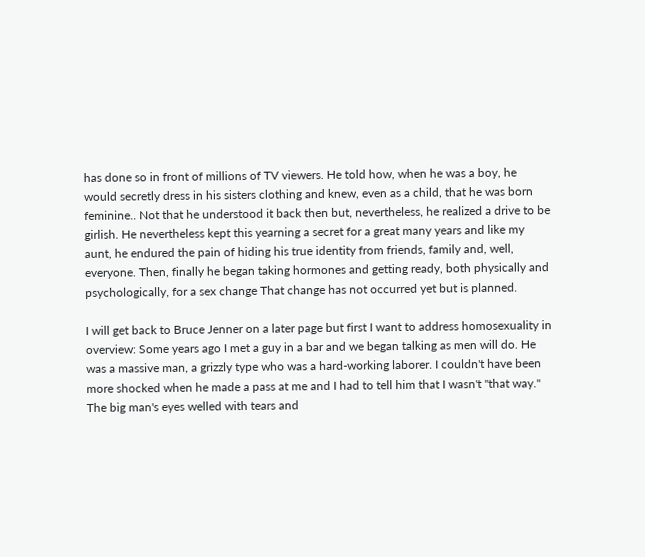has done so in front of millions of TV viewers. He told how, when he was a boy, he would secretly dress in his sisters clothing and knew, even as a child, that he was born feminine.. Not that he understood it back then but, nevertheless, he realized a drive to be girlish. He nevertheless kept this yearning a secret for a great many years and like my aunt, he endured the pain of hiding his true identity from friends, family and, well, everyone. Then, finally he began taking hormones and getting ready, both physically and psychologically, for a sex change That change has not occurred yet but is planned.

I will get back to Bruce Jenner on a later page but first I want to address homosexuality in overview: Some years ago I met a guy in a bar and we began talking as men will do. He was a massive man, a grizzly type who was a hard-working laborer. I couldn't have been more shocked when he made a pass at me and I had to tell him that I wasn't "that way." The big man's eyes welled with tears and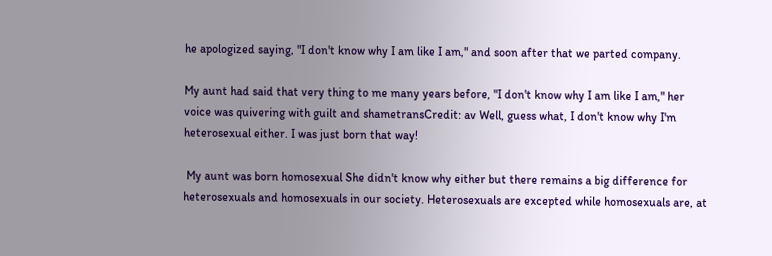he apologized saying, "I don't know why I am like I am," and soon after that we parted company.

My aunt had said that very thing to me many years before, "I don't know why I am like I am," her voice was quivering with guilt and shametransCredit: av Well, guess what, I don't know why I'm heterosexual either. I was just born that way!

 My aunt was born homosexual She didn't know why either but there remains a big difference for heterosexuals and homosexuals in our society. Heterosexuals are excepted while homosexuals are, at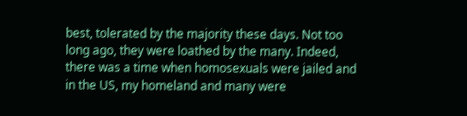best, tolerated by the majority these days. Not too long ago, they were loathed by the many. Indeed, there was a time when homosexuals were jailed and in the US, my homeland and many were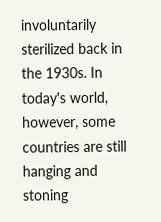involuntarily sterilized back in the 1930s. In today's world, however, some countries are still hanging and stoning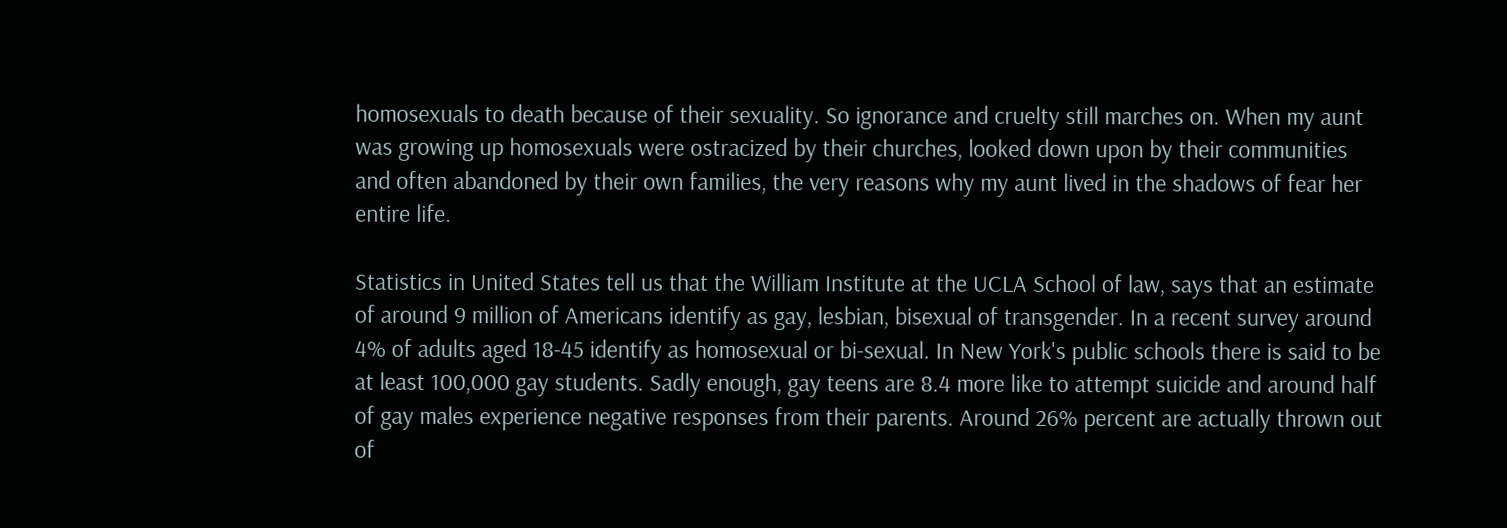homosexuals to death because of their sexuality. So ignorance and cruelty still marches on. When my aunt was growing up homosexuals were ostracized by their churches, looked down upon by their communities and often abandoned by their own families, the very reasons why my aunt lived in the shadows of fear her entire life.

Statistics in United States tell us that the William Institute at the UCLA School of law, says that an estimate of around 9 million of Americans identify as gay, lesbian, bisexual of transgender. In a recent survey around 4% of adults aged 18-45 identify as homosexual or bi-sexual. In New York's public schools there is said to be at least 100,000 gay students. Sadly enough, gay teens are 8.4 more like to attempt suicide and around half of gay males experience negative responses from their parents. Around 26% percent are actually thrown out of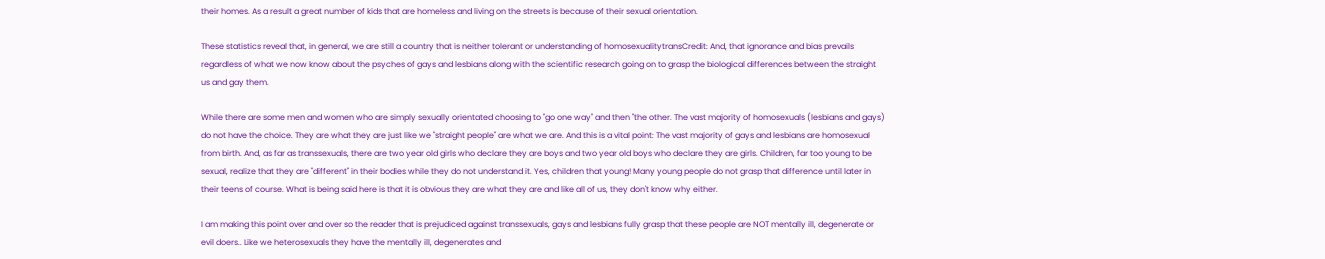their homes. As a result a great number of kids that are homeless and living on the streets is because of their sexual orientation.

These statistics reveal that, in general, we are still a country that is neither tolerant or understanding of homosexualitytransCredit: And, that ignorance and bias prevails regardless of what we now know about the psyches of gays and lesbians along with the scientific research going on to grasp the biological differences between the straight us and gay them.

While there are some men and women who are simply sexually orientated choosing to "go one way" and then "the other. The vast majority of homosexuals (lesbians and gays) do not have the choice. They are what they are just like we "straight people" are what we are. And this is a vital point: The vast majority of gays and lesbians are homosexual from birth. And, as far as transsexuals, there are two year old girls who declare they are boys and two year old boys who declare they are girls. Children, far too young to be sexual, realize that they are "different" in their bodies while they do not understand it. Yes, children that young! Many young people do not grasp that difference until later in their teens of course. What is being said here is that it is obvious they are what they are and like all of us, they don't know why either.

I am making this point over and over so the reader that is prejudiced against transsexuals, gays and lesbians fully grasp that these people are NOT mentally ill, degenerate or evil doers.. Like we heterosexuals they have the mentally ill, degenerates and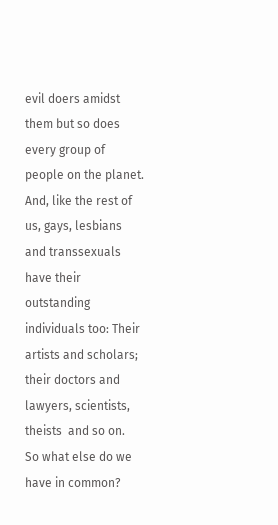evil doers amidst them but so does every group of  people on the planet. And, like the rest of us, gays, lesbians and transsexuals have their outstanding individuals too: Their artists and scholars; their doctors and lawyers, scientists, theists  and so on.  So what else do we have in common?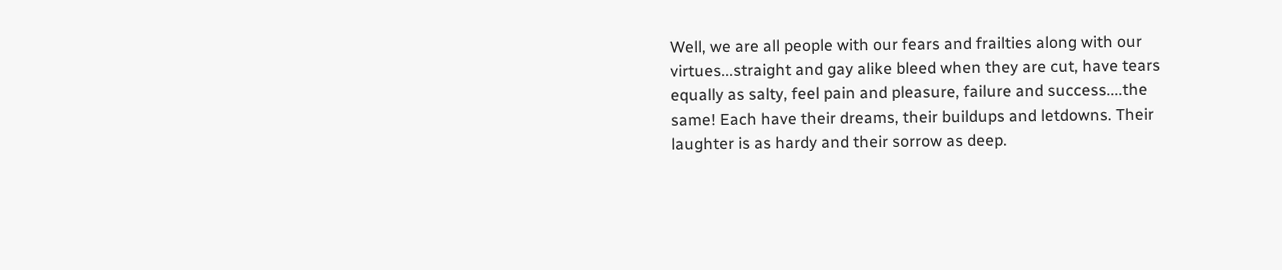Well, we are all people with our fears and frailties along with our virtues...straight and gay alike bleed when they are cut, have tears equally as salty, feel pain and pleasure, failure and success....the same! Each have their dreams, their buildups and letdowns. Their laughter is as hardy and their sorrow as deep.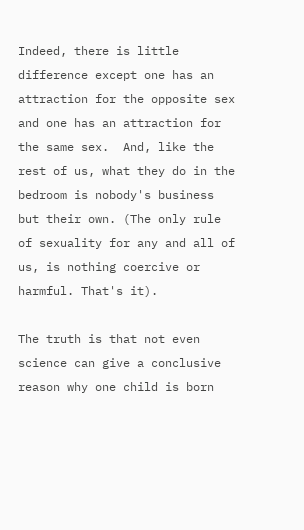Indeed, there is little difference except one has an attraction for the opposite sex and one has an attraction for the same sex.  And, like the rest of us, what they do in the bedroom is nobody's business but their own. (The only rule of sexuality for any and all of us, is nothing coercive or harmful. That's it).

The truth is that not even science can give a conclusive reason why one child is born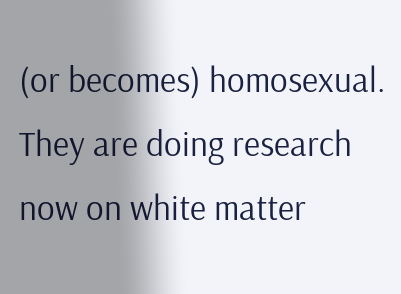(or becomes) homosexual. They are doing research now on white matter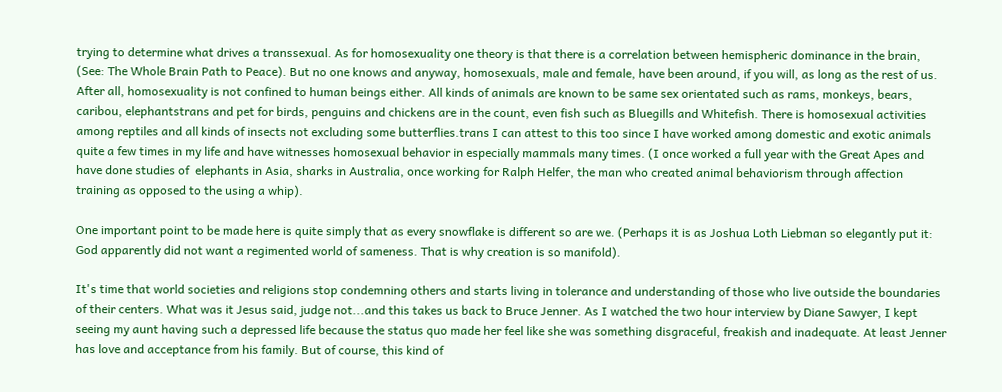trying to determine what drives a transsexual. As for homosexuality one theory is that there is a correlation between hemispheric dominance in the brain, (See: The Whole Brain Path to Peace). But no one knows and anyway, homosexuals, male and female, have been around, if you will, as long as the rest of us.  After all, homosexuality is not confined to human beings either. All kinds of animals are known to be same sex orientated such as rams, monkeys, bears, caribou, elephantstrans and pet for birds, penguins and chickens are in the count, even fish such as Bluegills and Whitefish. There is homosexual activities among reptiles and all kinds of insects not excluding some butterflies.trans I can attest to this too since I have worked among domestic and exotic animals quite a few times in my life and have witnesses homosexual behavior in especially mammals many times. (I once worked a full year with the Great Apes and have done studies of  elephants in Asia, sharks in Australia, once working for Ralph Helfer, the man who created animal behaviorism through affection training as opposed to the using a whip).

One important point to be made here is quite simply that as every snowflake is different so are we. (Perhaps it is as Joshua Loth Liebman so elegantly put it: God apparently did not want a regimented world of sameness. That is why creation is so manifold).

It's time that world societies and religions stop condemning others and starts living in tolerance and understanding of those who live outside the boundaries of their centers. What was it Jesus said, judge not...and this takes us back to Bruce Jenner. As I watched the two hour interview by Diane Sawyer, I kept seeing my aunt having such a depressed life because the status quo made her feel like she was something disgraceful, freakish and inadequate. At least Jenner has love and acceptance from his family. But of course, this kind of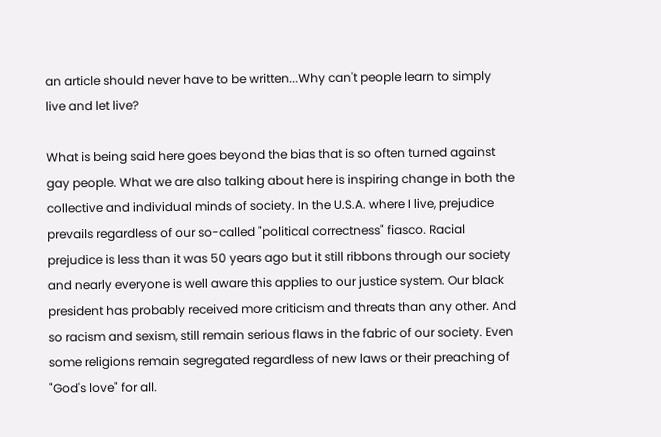an article should never have to be written...Why can't people learn to simply live and let live?

What is being said here goes beyond the bias that is so often turned against gay people. What we are also talking about here is inspiring change in both the collective and individual minds of society. In the U.S.A. where I live, prejudice prevails regardless of our so-called "political correctness" fiasco. Racial prejudice is less than it was 50 years ago but it still ribbons through our society and nearly everyone is well aware this applies to our justice system. Our black president has probably received more criticism and threats than any other. And so racism and sexism, still remain serious flaws in the fabric of our society. Even some religions remain segregated regardless of new laws or their preaching of "God's love" for all.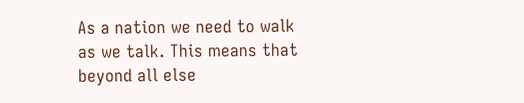As a nation we need to walk as we talk. This means that beyond all else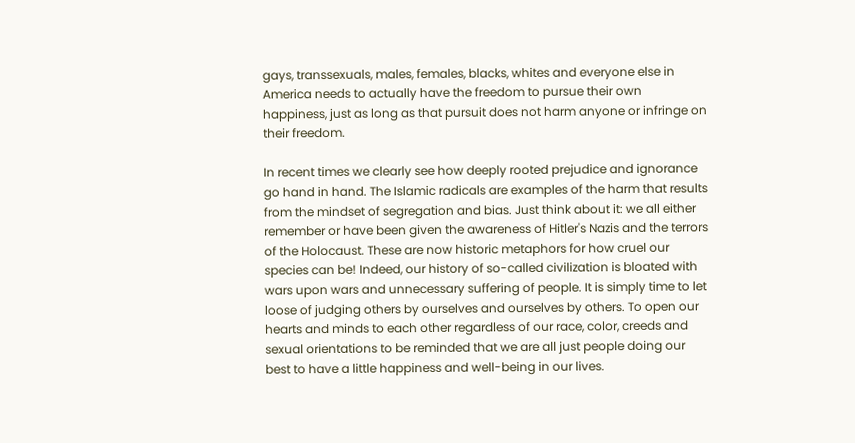gays, transsexuals, males, females, blacks, whites and everyone else in America needs to actually have the freedom to pursue their own happiness, just as long as that pursuit does not harm anyone or infringe on their freedom.

In recent times we clearly see how deeply rooted prejudice and ignorance go hand in hand. The Islamic radicals are examples of the harm that results from the mindset of segregation and bias. Just think about it: we all either remember or have been given the awareness of Hitler's Nazis and the terrors of the Holocaust. These are now historic metaphors for how cruel our species can be! Indeed, our history of so-called civilization is bloated with wars upon wars and unnecessary suffering of people. It is simply time to let loose of judging others by ourselves and ourselves by others. To open our hearts and minds to each other regardless of our race, color, creeds and sexual orientations to be reminded that we are all just people doing our best to have a little happiness and well-being in our lives.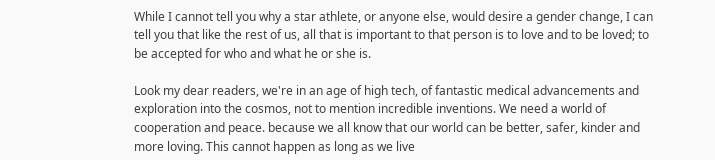While I cannot tell you why a star athlete, or anyone else, would desire a gender change, I can tell you that like the rest of us, all that is important to that person is to love and to be loved; to be accepted for who and what he or she is.

Look my dear readers, we're in an age of high tech, of fantastic medical advancements and exploration into the cosmos, not to mention incredible inventions. We need a world of cooperation and peace. because we all know that our world can be better, safer, kinder and more loving. This cannot happen as long as we live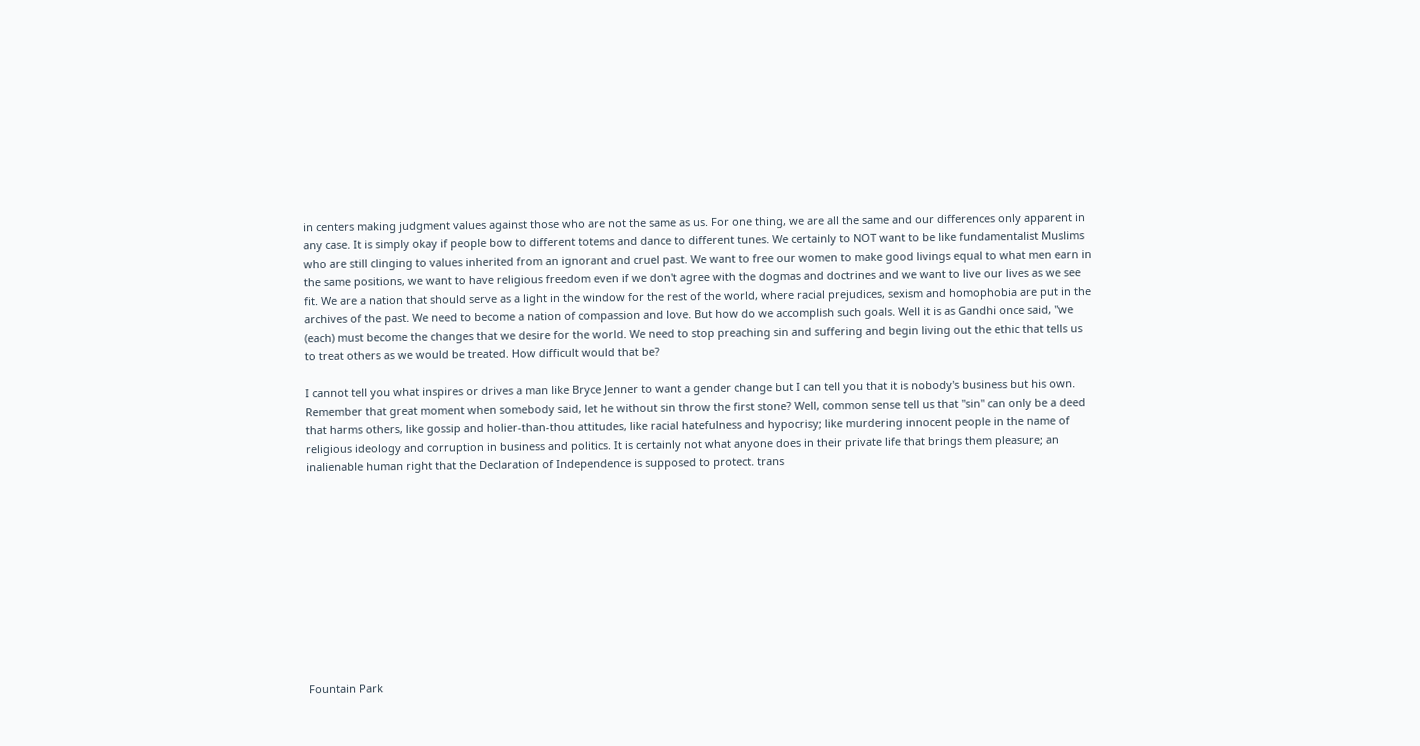in centers making judgment values against those who are not the same as us. For one thing, we are all the same and our differences only apparent in any case. It is simply okay if people bow to different totems and dance to different tunes. We certainly to NOT want to be like fundamentalist Muslims who are still clinging to values inherited from an ignorant and cruel past. We want to free our women to make good livings equal to what men earn in the same positions, we want to have religious freedom even if we don't agree with the dogmas and doctrines and we want to live our lives as we see fit. We are a nation that should serve as a light in the window for the rest of the world, where racial prejudices, sexism and homophobia are put in the archives of the past. We need to become a nation of compassion and love. But how do we accomplish such goals. Well it is as Gandhi once said, "we (each) must become the changes that we desire for the world. We need to stop preaching sin and suffering and begin living out the ethic that tells us to treat others as we would be treated. How difficult would that be?

I cannot tell you what inspires or drives a man like Bryce Jenner to want a gender change but I can tell you that it is nobody's business but his own. Remember that great moment when somebody said, let he without sin throw the first stone? Well, common sense tell us that "sin" can only be a deed that harms others, like gossip and holier-than-thou attitudes, like racial hatefulness and hypocrisy; like murdering innocent people in the name of religious ideology and corruption in business and politics. It is certainly not what anyone does in their private life that brings them pleasure; an inalienable human right that the Declaration of Independence is supposed to protect. trans











Fountain Park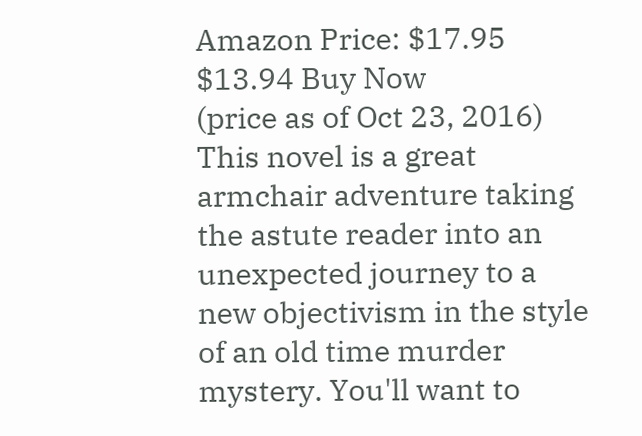Amazon Price: $17.95 $13.94 Buy Now
(price as of Oct 23, 2016)
This novel is a great armchair adventure taking the astute reader into an unexpected journey to a new objectivism in the style of an old time murder mystery. You'll want to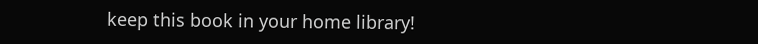keep this book in your home library!